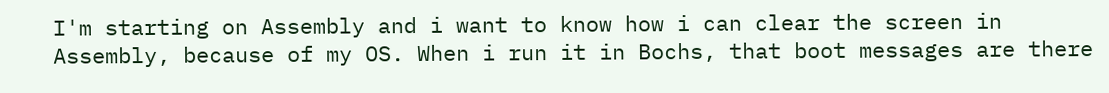I'm starting on Assembly and i want to know how i can clear the screen in Assembly, because of my OS. When i run it in Bochs, that boot messages are there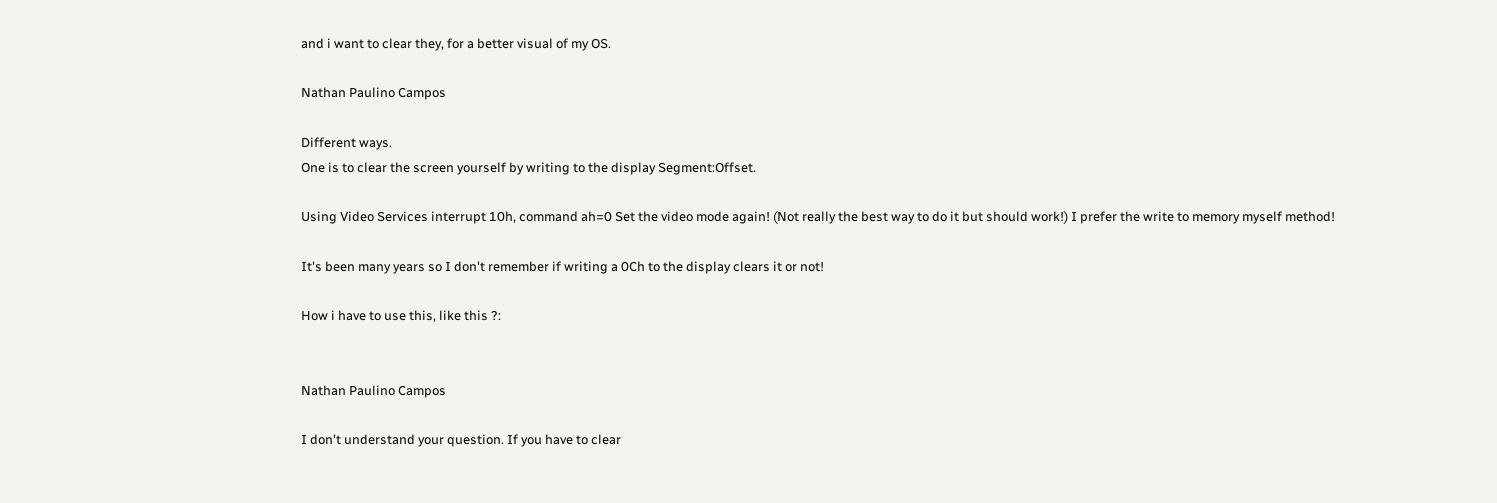and i want to clear they, for a better visual of my OS.

Nathan Paulino Campos

Different ways.
One is to clear the screen yourself by writing to the display Segment:Offset.

Using Video Services interrupt 10h, command ah=0 Set the video mode again! (Not really the best way to do it but should work!) I prefer the write to memory myself method!

It's been many years so I don't remember if writing a 0Ch to the display clears it or not!

How i have to use this, like this ?:


Nathan Paulino Campos

I don't understand your question. If you have to clear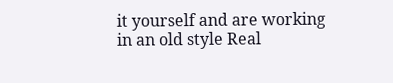it yourself and are working in an old style Real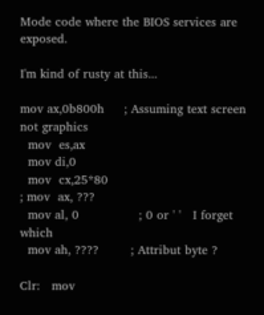Mode code where the BIOS services are exposed.

I'm kind of rusty at this...

mov ax,0b800h     ; Assuming text screen not graphics
  mov  es,ax
  mov di,0
  mov  cx,25*80
; mov  ax, ???
  mov al, 0               ; 0 or ' '   I forget which
  mov ah, ????        ; Attribut byte ?

Clr:   mov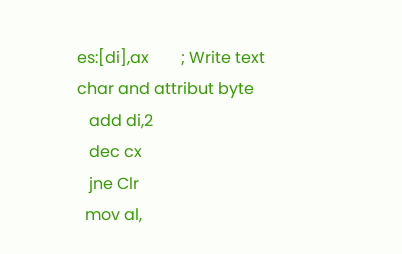es:[di],ax        ; Write text char and attribut byte
   add di,2
   dec cx
   jne Clr
  mov al,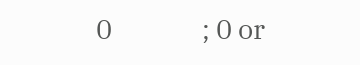0               ; 0 or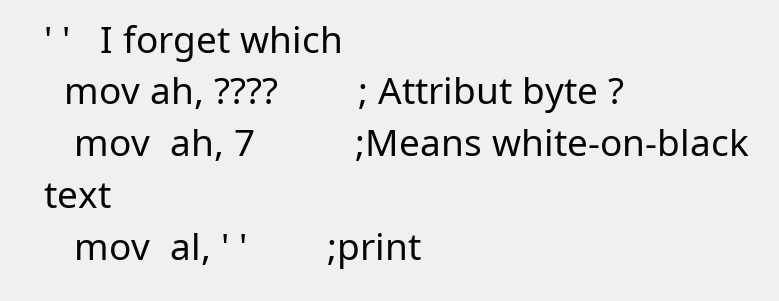' '   I forget which
  mov ah, ????        ; Attribut byte ?
   mov  ah, 7          ;Means white-on-black text
   mov  al, ' '        ;print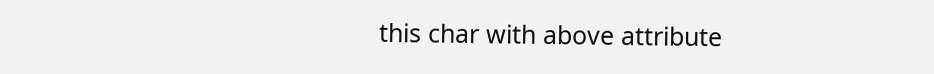this char with above attribute